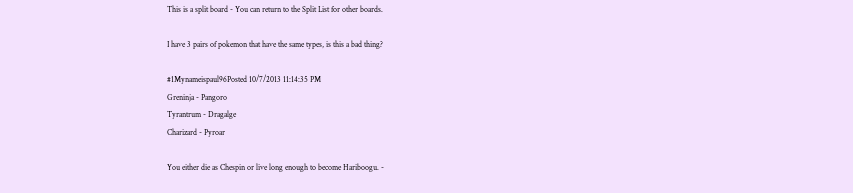This is a split board - You can return to the Split List for other boards.

I have 3 pairs of pokemon that have the same types, is this a bad thing?

#1Mynameispaul96Posted 10/7/2013 11:14:35 PM
Greninja - Pangoro
Tyrantrum - Dragalge
Charizard - Pyroar

You either die as Chespin or live long enough to become Hariboogu. -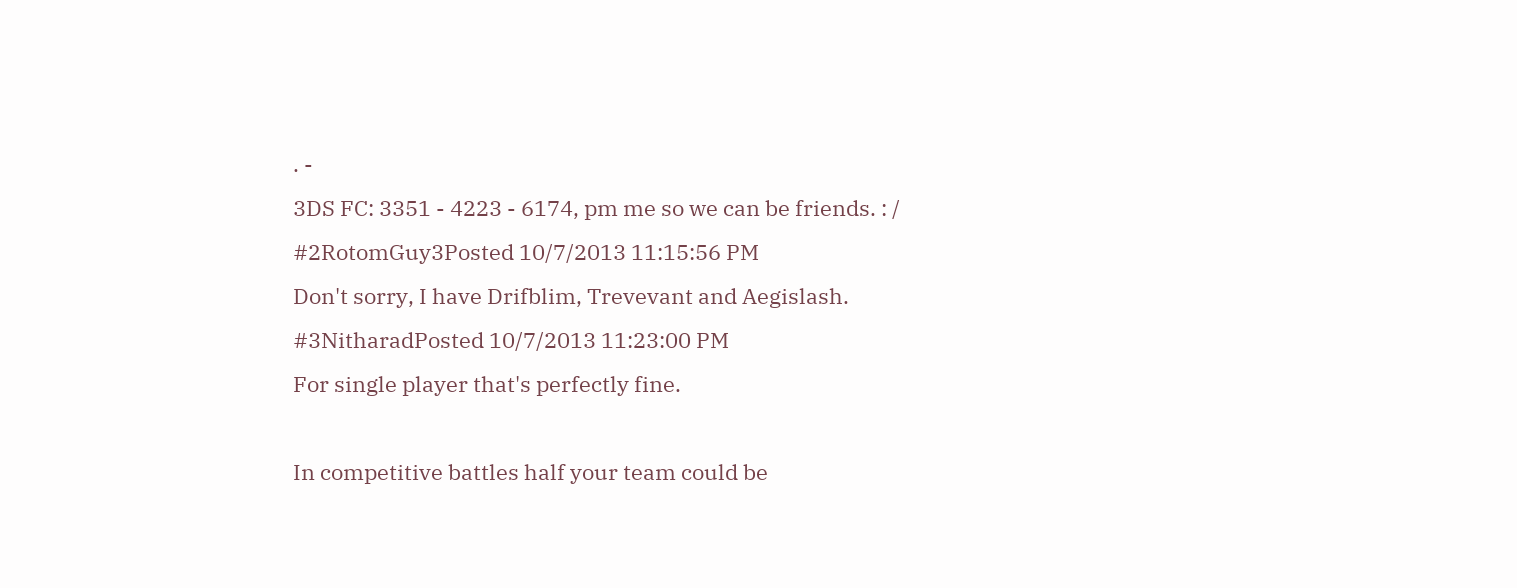. -
3DS FC: 3351 - 4223 - 6174, pm me so we can be friends. : /
#2RotomGuy3Posted 10/7/2013 11:15:56 PM
Don't sorry, I have Drifblim, Trevevant and Aegislash.
#3NitharadPosted 10/7/2013 11:23:00 PM
For single player that's perfectly fine.

In competitive battles half your team could be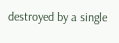destroyed by a single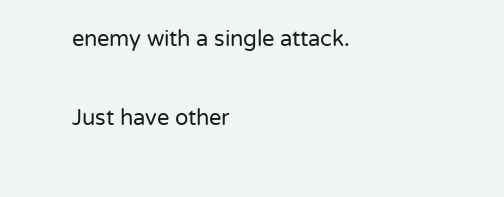enemy with a single attack.

Just have other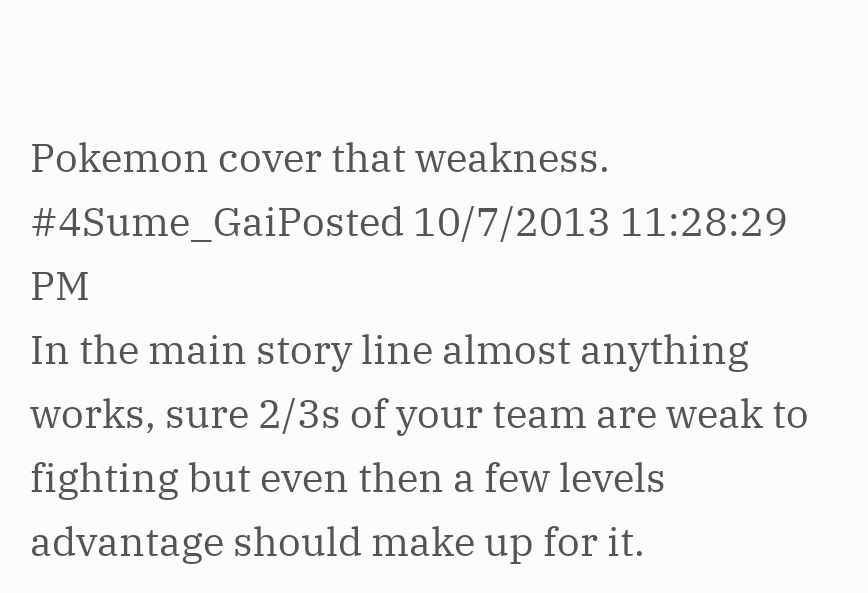Pokemon cover that weakness.
#4Sume_GaiPosted 10/7/2013 11:28:29 PM
In the main story line almost anything works, sure 2/3s of your team are weak to fighting but even then a few levels advantage should make up for it.